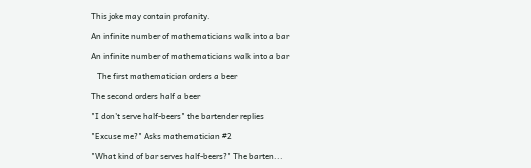This joke may contain profanity.

An infinite number of mathematicians walk into a bar

An infinite number of mathematicians walk into a bar

   The first mathematician orders a beer

The second orders half a beer

"I don't serve half-beers" the bartender replies

"Excuse me?" Asks mathematician #2

"What kind of bar serves half-beers?" The barten...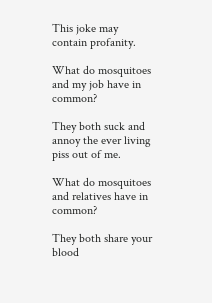This joke may contain profanity.

What do mosquitoes and my job have in common?

They both suck and annoy the ever living piss out of me.

What do mosquitoes and relatives have in common?

They both share your blood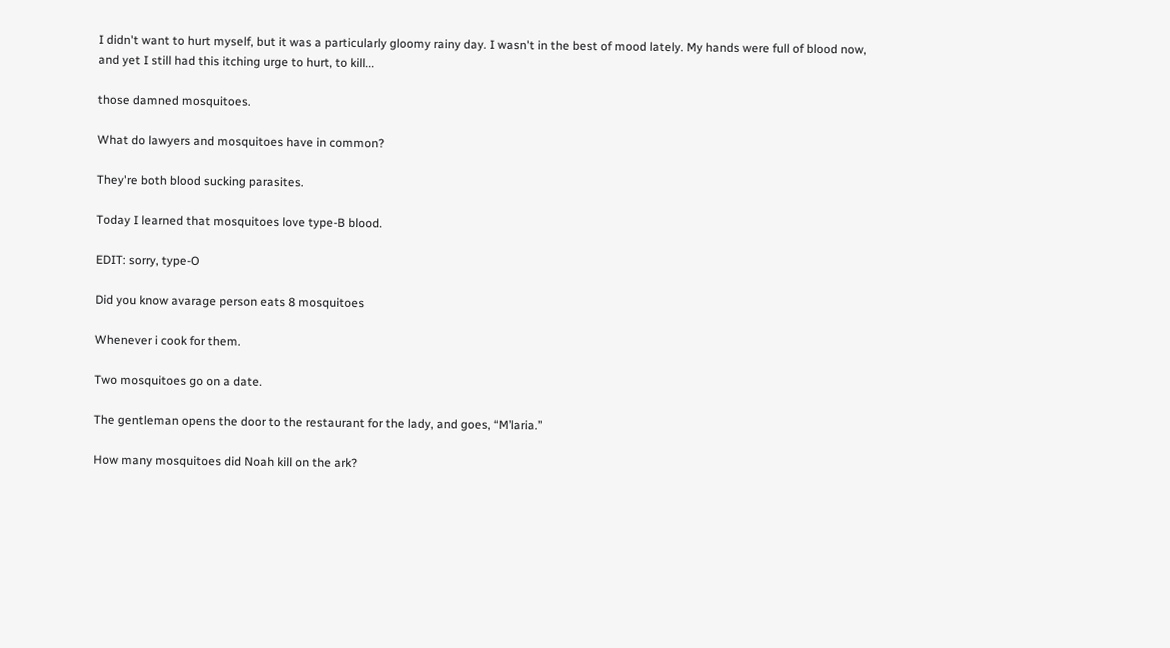I didn't want to hurt myself, but it was a particularly gloomy rainy day. I wasn't in the best of mood lately. My hands were full of blood now, and yet I still had this itching urge to hurt, to kill...

those damned mosquitoes.

What do lawyers and mosquitoes have in common?

They're both blood sucking parasites.

Today I learned that mosquitoes love type-B blood.

EDIT: sorry, type-O

Did you know avarage person eats 8 mosquitoes

Whenever i cook for them.

Two mosquitoes go on a date.

The gentleman opens the door to the restaurant for the lady, and goes, “M’laria.”

How many mosquitoes did Noah kill on the ark?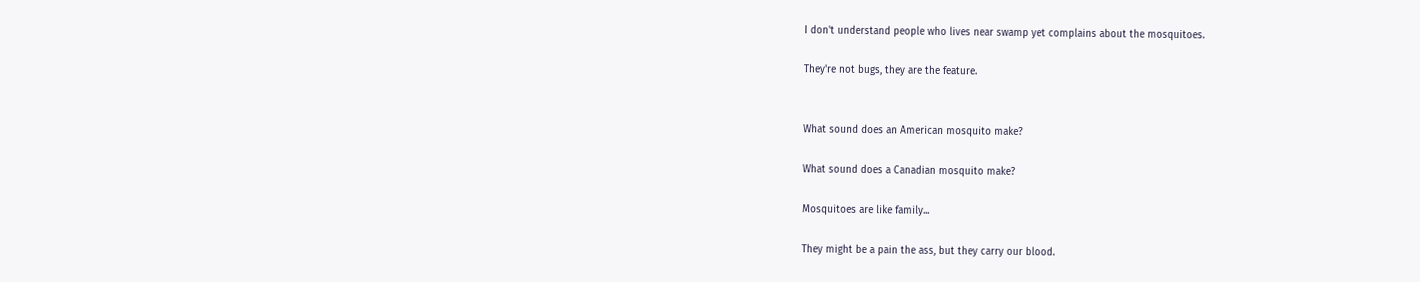I don't understand people who lives near swamp yet complains about the mosquitoes.

They're not bugs, they are the feature.


What sound does an American mosquito make?

What sound does a Canadian mosquito make?

Mosquitoes are like family...

They might be a pain the ass, but they carry our blood.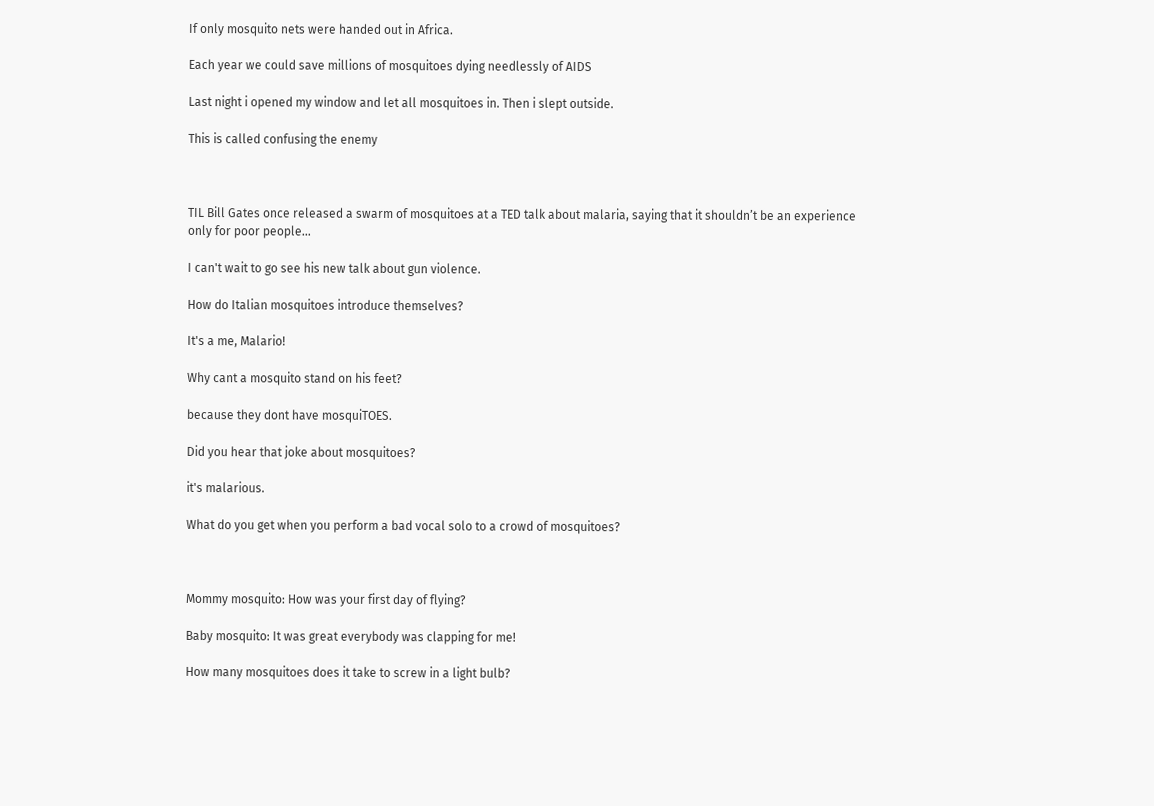If only mosquito nets were handed out in Africa.

Each year we could save millions of mosquitoes dying needlessly of AIDS

Last night i opened my window and let all mosquitoes in. Then i slept outside.

This is called confusing the enemy



TIL Bill Gates once released a swarm of mosquitoes at a TED talk about malaria, saying that it shouldn’t be an experience only for poor people...

I can't wait to go see his new talk about gun violence.

How do Italian mosquitoes introduce themselves?

It's a me, Malario!

Why cant a mosquito stand on his feet?

because they dont have mosquiTOES.

Did you hear that joke about mosquitoes?

it's malarious.

What do you get when you perform a bad vocal solo to a crowd of mosquitoes?



Mommy mosquito: How was your first day of flying?

Baby mosquito: It was great everybody was clapping for me!

How many mosquitoes does it take to screw in a light bulb?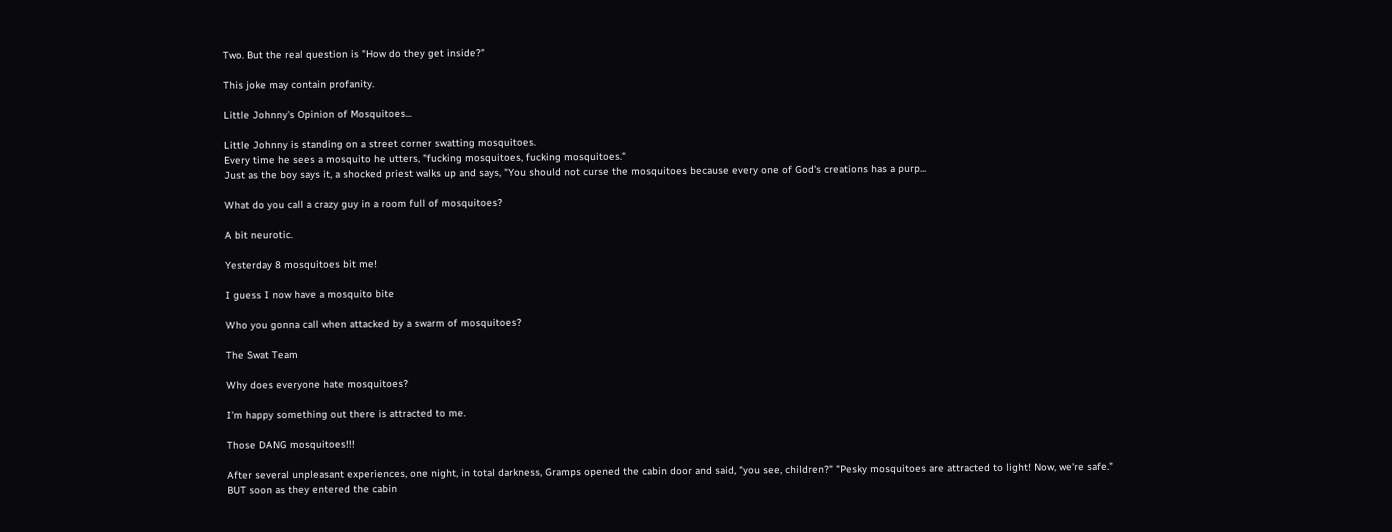Two. But the real question is "How do they get inside?"

This joke may contain profanity.

Little Johnny's Opinion of Mosquitoes...

Little Johnny is standing on a street corner swatting mosquitoes.
Every time he sees a mosquito he utters, "fucking mosquitoes, fucking mosquitoes."
Just as the boy says it, a shocked priest walks up and says, "You should not curse the mosquitoes because every one of God's creations has a purp...

What do you call a crazy guy in a room full of mosquitoes?

A bit neurotic.

Yesterday 8 mosquitoes bit me!

I guess I now have a mosquito bite

Who you gonna call when attacked by a swarm of mosquitoes?

The Swat Team

Why does everyone hate mosquitoes?

I'm happy something out there is attracted to me.

Those DANG mosquitoes!!!

After several unpleasant experiences, one night, in total darkness, Gramps opened the cabin door and said, "you see, children?" "Pesky mosquitoes are attracted to light! Now, we're safe."
BUT soon as they entered the cabin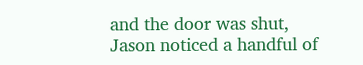and the door was shut, Jason noticed a handful of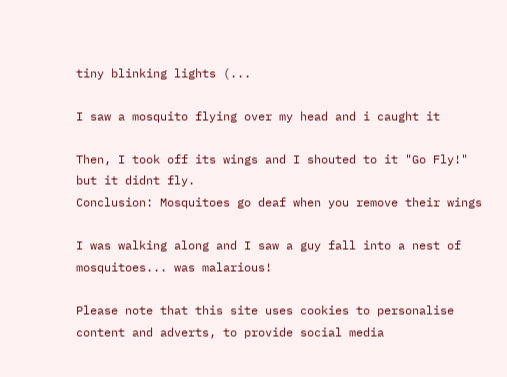tiny blinking lights (...

I saw a mosquito flying over my head and i caught it

Then, I took off its wings and I shouted to it "Go Fly!"
but it didnt fly.
Conclusion: Mosquitoes go deaf when you remove their wings

I was walking along and I saw a guy fall into a nest of mosquitoes... was malarious!

Please note that this site uses cookies to personalise content and adverts, to provide social media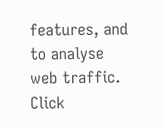features, and to analyse web traffic. Click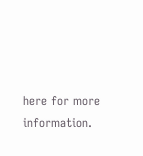here for more information.